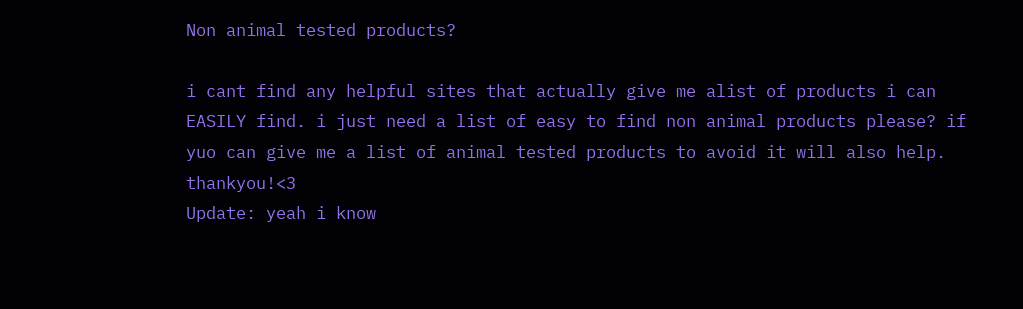Non animal tested products?

i cant find any helpful sites that actually give me alist of products i can EASILY find. i just need a list of easy to find non animal products please? if yuo can give me a list of animal tested products to avoid it will also help. thankyou!<3
Update: yeah i know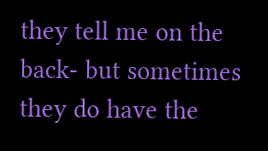they tell me on the back- but sometimes they do have the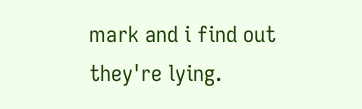mark and i find out they're lying.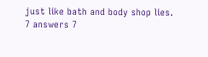just like bath and body shop lies.
7 answers 7